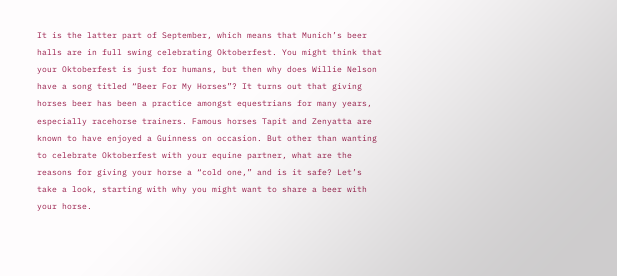It is the latter part of September, which means that Munich’s beer halls are in full swing celebrating Oktoberfest. You might think that your Oktoberfest is just for humans, but then why does Willie Nelson have a song titled “Beer For My Horses”? It turns out that giving horses beer has been a practice amongst equestrians for many years, especially racehorse trainers. Famous horses Tapit and Zenyatta are known to have enjoyed a Guinness on occasion. But other than wanting to celebrate Oktoberfest with your equine partner, what are the reasons for giving your horse a “cold one,” and is it safe? Let’s take a look, starting with why you might want to share a beer with your horse.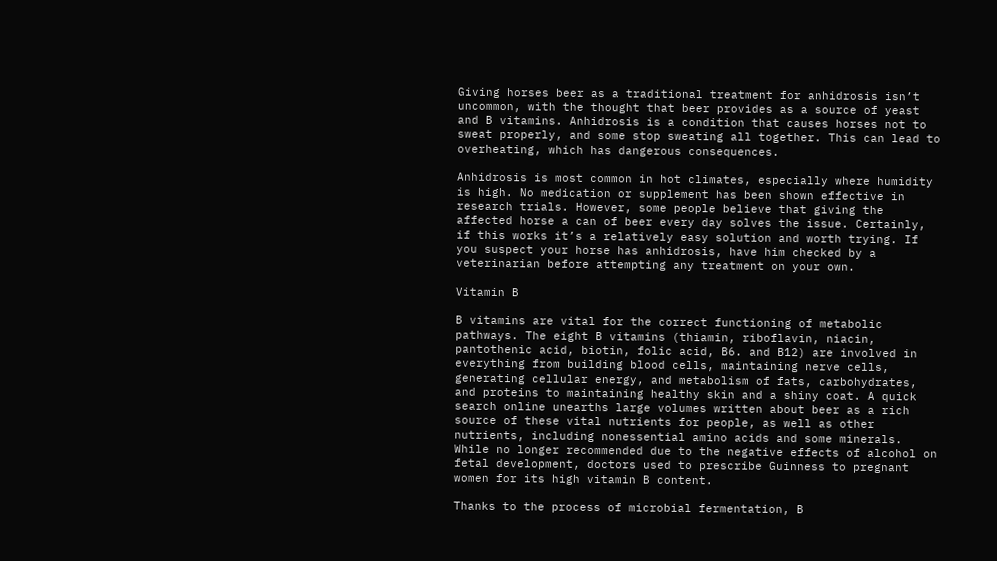Giving horses beer as a traditional treatment for anhidrosis isn’t uncommon, with the thought that beer provides as a source of yeast and B vitamins. Anhidrosis is a condition that causes horses not to sweat properly, and some stop sweating all together. This can lead to overheating, which has dangerous consequences.

Anhidrosis is most common in hot climates, especially where humidity is high. No medication or supplement has been shown effective in research trials. However, some people believe that giving the affected horse a can of beer every day solves the issue. Certainly, if this works it’s a relatively easy solution and worth trying. If you suspect your horse has anhidrosis, have him checked by a veterinarian before attempting any treatment on your own.

Vitamin B

B vitamins are vital for the correct functioning of metabolic pathways. The eight B vitamins (thiamin, riboflavin, niacin, pantothenic acid, biotin, folic acid, B6. and B12) are involved in everything from building blood cells, maintaining nerve cells, generating cellular energy, and metabolism of fats, carbohydrates, and proteins to maintaining healthy skin and a shiny coat. A quick search online unearths large volumes written about beer as a rich source of these vital nutrients for people, as well as other nutrients, including nonessential amino acids and some minerals. While no longer recommended due to the negative effects of alcohol on fetal development, doctors used to prescribe Guinness to pregnant women for its high vitamin B content.

Thanks to the process of microbial fermentation, B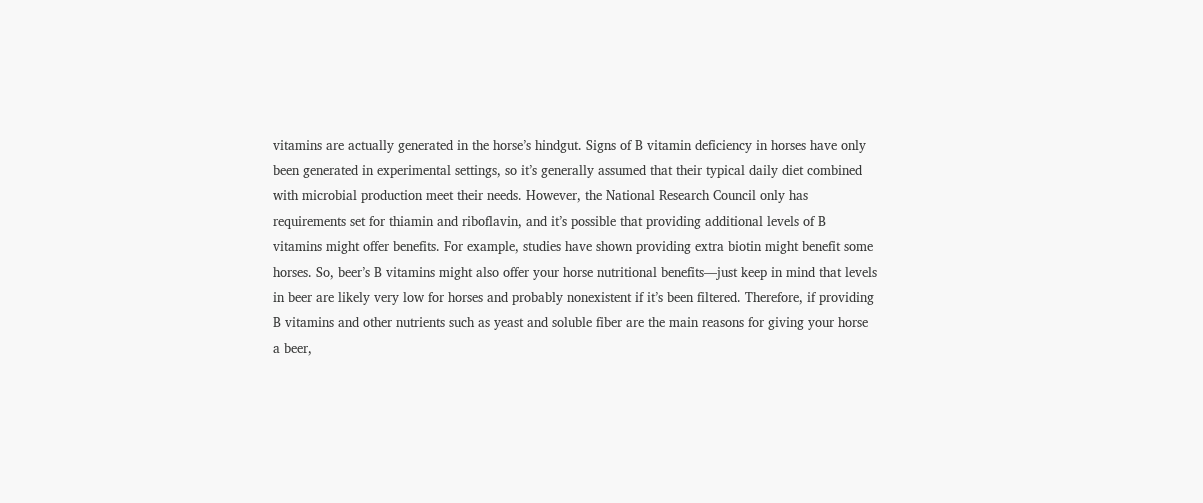vitamins are actually generated in the horse’s hindgut. Signs of B vitamin deficiency in horses have only been generated in experimental settings, so it’s generally assumed that their typical daily diet combined with microbial production meet their needs. However, the National Research Council only has requirements set for thiamin and riboflavin, and it’s possible that providing additional levels of B vitamins might offer benefits. For example, studies have shown providing extra biotin might benefit some horses. So, beer’s B vitamins might also offer your horse nutritional benefits—just keep in mind that levels in beer are likely very low for horses and probably nonexistent if it’s been filtered. Therefore, if providing B vitamins and other nutrients such as yeast and soluble fiber are the main reasons for giving your horse a beer,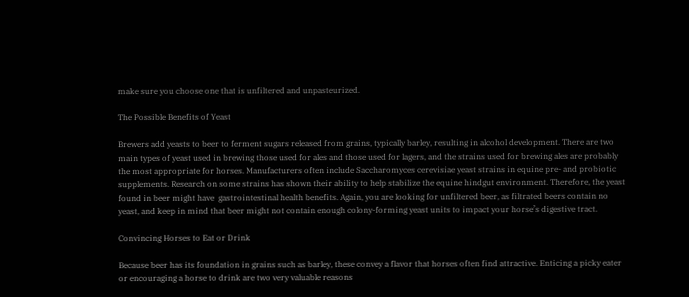make sure you choose one that is unfiltered and unpasteurized.

The Possible Benefits of Yeast

Brewers add yeasts to beer to ferment sugars released from grains, typically barley, resulting in alcohol development. There are two main types of yeast used in brewing those used for ales and those used for lagers, and the strains used for brewing ales are probably the most appropriate for horses. Manufacturers often include Saccharomyces cerevisiae yeast strains in equine pre- and probiotic supplements. Research on some strains has shown their ability to help stabilize the equine hindgut environment. Therefore, the yeast found in beer might have  gastrointestinal health benefits. Again, you are looking for unfiltered beer, as filtrated beers contain no yeast, and keep in mind that beer might not contain enough colony-forming yeast units to impact your horse’s digestive tract.

Convincing Horses to Eat or Drink

Because beer has its foundation in grains such as barley, these convey a flavor that horses often find attractive. Enticing a picky eater or encouraging a horse to drink are two very valuable reasons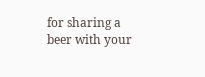for sharing a beer with your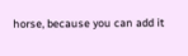horse, because you can add it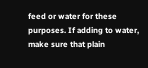feed or water for these purposes. If adding to water, make sure that plain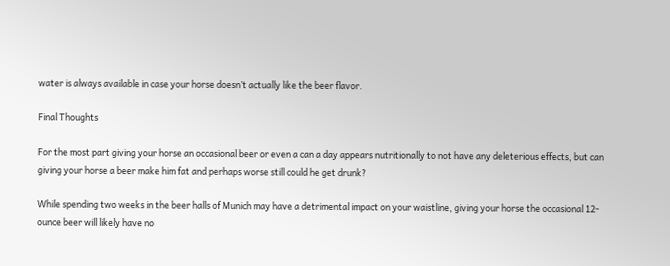water is always available in case your horse doesn’t actually like the beer flavor.

Final Thoughts

For the most part giving your horse an occasional beer or even a can a day appears nutritionally to not have any deleterious effects, but can giving your horse a beer make him fat and perhaps worse still could he get drunk?

While spending two weeks in the beer halls of Munich may have a detrimental impact on your waistline, giving your horse the occasional 12-ounce beer will likely have no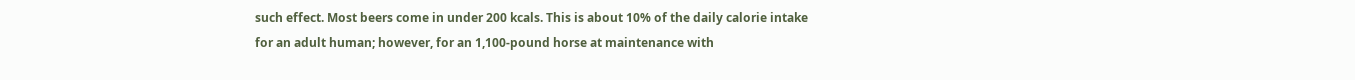such effect. Most beers come in under 200 kcals. This is about 10% of the daily calorie intake for an adult human; however, for an 1,100-pound horse at maintenance with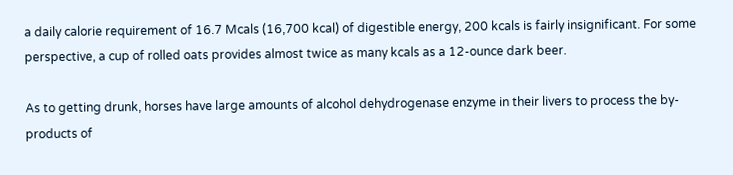a daily calorie requirement of 16.7 Mcals (16,700 kcal) of digestible energy, 200 kcals is fairly insignificant. For some perspective, a cup of rolled oats provides almost twice as many kcals as a 12-ounce dark beer.

As to getting drunk, horses have large amounts of alcohol dehydrogenase enzyme in their livers to process the by-products of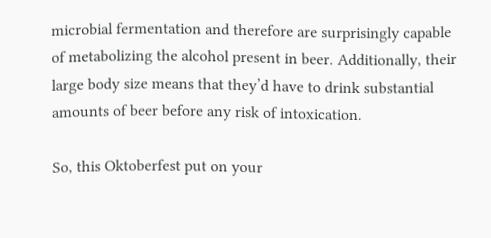microbial fermentation and therefore are surprisingly capable of metabolizing the alcohol present in beer. Additionally, their large body size means that they’d have to drink substantial amounts of beer before any risk of intoxication.

So, this Oktoberfest put on your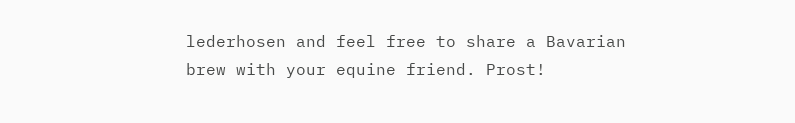lederhosen and feel free to share a Bavarian brew with your equine friend. Prost!